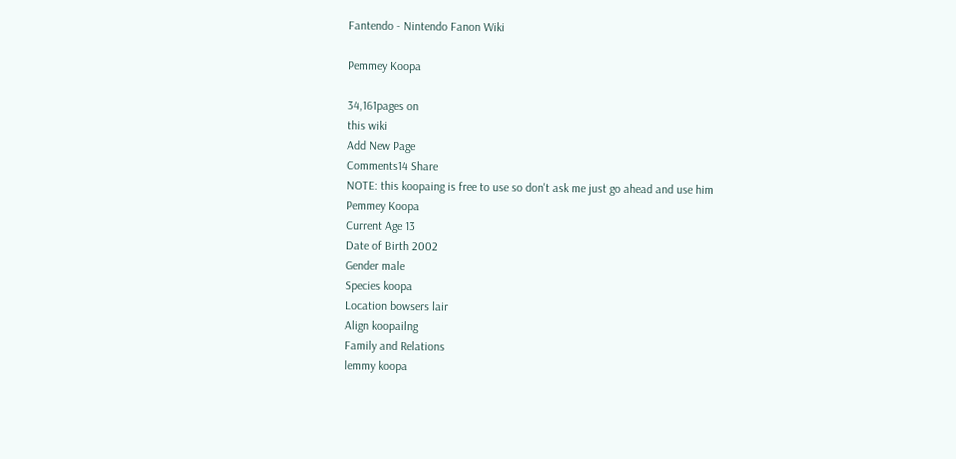Fantendo - Nintendo Fanon Wiki

Pemmey Koopa

34,161pages on
this wiki
Add New Page
Comments14 Share
NOTE: this koopaing is free to use so don't ask me just go ahead and use him
Pemmey Koopa
Current Age 13
Date of Birth 2002
Gender male
Species koopa
Location bowsers lair
Align koopailng
Family and Relations
lemmy koopa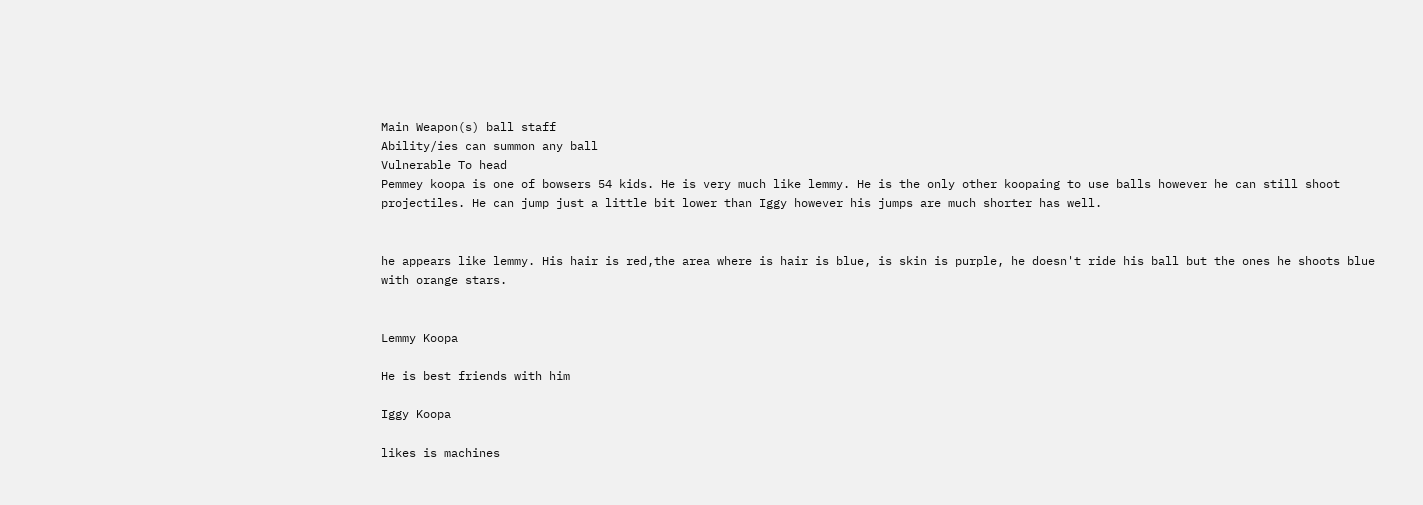Main Weapon(s) ball staff
Ability/ies can summon any ball
Vulnerable To head
Pemmey koopa is one of bowsers 54 kids. He is very much like lemmy. He is the only other koopaing to use balls however he can still shoot projectiles. He can jump just a little bit lower than Iggy however his jumps are much shorter has well.


he appears like lemmy. His hair is red,the area where is hair is blue, is skin is purple, he doesn't ride his ball but the ones he shoots blue with orange stars.


Lemmy Koopa

He is best friends with him

Iggy Koopa

likes is machines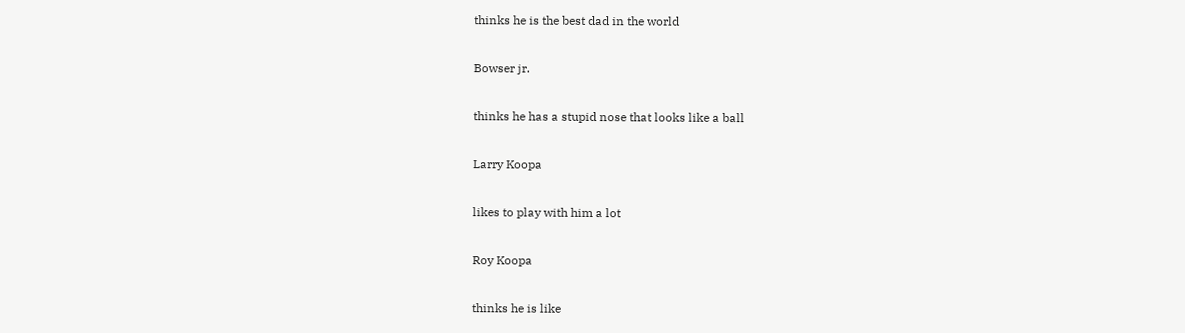thinks he is the best dad in the world

Bowser jr.

thinks he has a stupid nose that looks like a ball

Larry Koopa

likes to play with him a lot

Roy Koopa

thinks he is like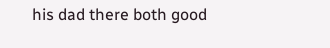his dad there both good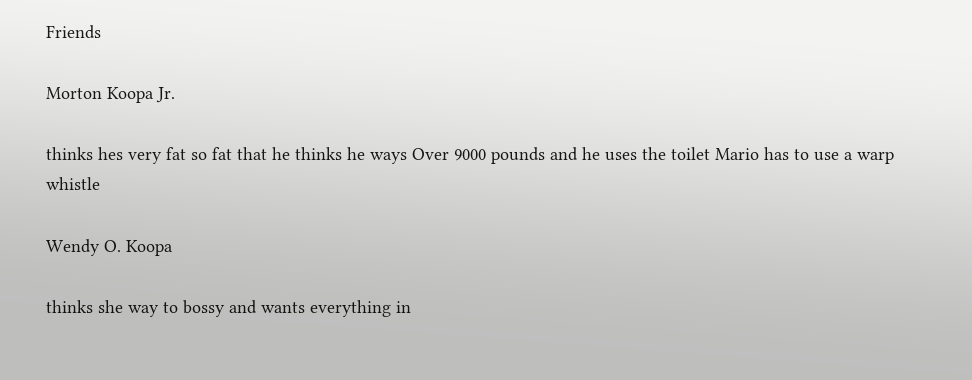Friends

Morton Koopa Jr.

thinks hes very fat so fat that he thinks he ways Over 9000 pounds and he uses the toilet Mario has to use a warp whistle

Wendy O. Koopa

thinks she way to bossy and wants everything in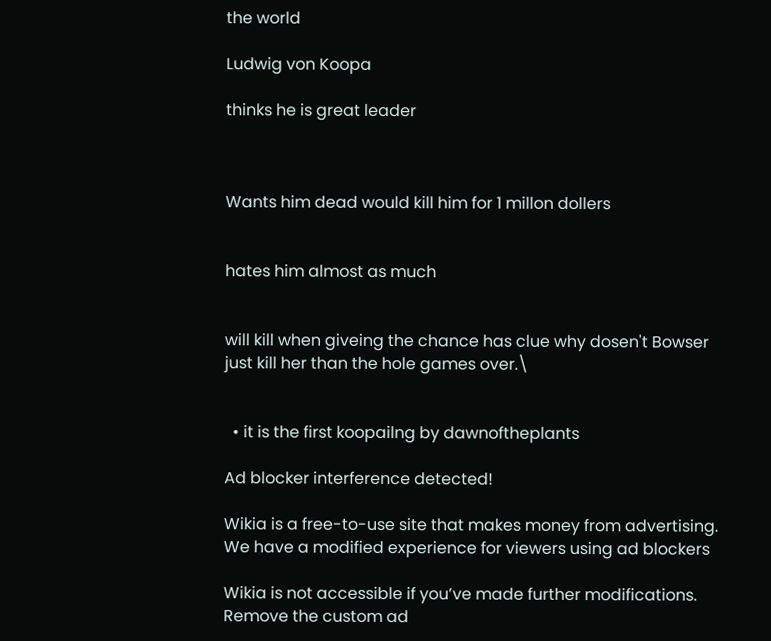the world

Ludwig von Koopa

thinks he is great leader



Wants him dead would kill him for 1 millon dollers


hates him almost as much


will kill when giveing the chance has clue why dosen't Bowser just kill her than the hole games over.\


  • it is the first koopailng by dawnoftheplants

Ad blocker interference detected!

Wikia is a free-to-use site that makes money from advertising. We have a modified experience for viewers using ad blockers

Wikia is not accessible if you’ve made further modifications. Remove the custom ad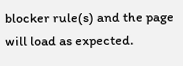blocker rule(s) and the page will load as expected.